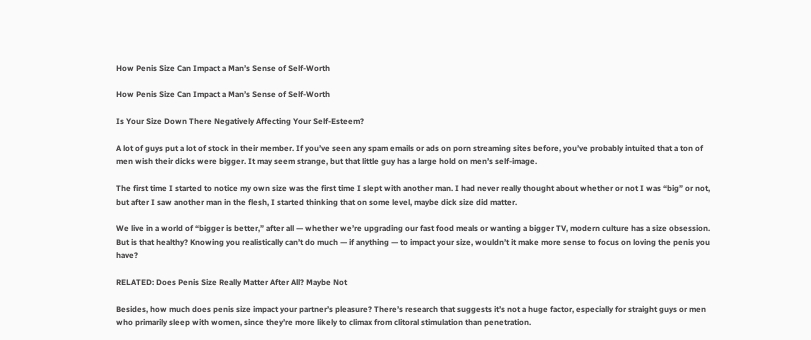How Penis Size Can Impact a Man’s Sense of Self-Worth

How Penis Size Can Impact a Man’s Sense of Self-Worth

Is Your Size Down There Negatively Affecting Your Self-Esteem?

A lot of guys put a lot of stock in their member. If you’ve seen any spam emails or ads on porn streaming sites before, you’ve probably intuited that a ton of men wish their dicks were bigger. It may seem strange, but that little guy has a large hold on men’s self-image.

The first time I started to notice my own size was the first time I slept with another man. I had never really thought about whether or not I was “big” or not, but after I saw another man in the flesh, I started thinking that on some level, maybe dick size did matter.

We live in a world of “bigger is better,” after all — whether we’re upgrading our fast food meals or wanting a bigger TV, modern culture has a size obsession. But is that healthy? Knowing you realistically can’t do much — if anything — to impact your size, wouldn’t it make more sense to focus on loving the penis you have?

RELATED: Does Penis Size Really Matter After All? Maybe Not

Besides, how much does penis size impact your partner’s pleasure? There’s research that suggests it’s not a huge factor, especially for straight guys or men who primarily sleep with women, since they’re more likely to climax from clitoral stimulation than penetration.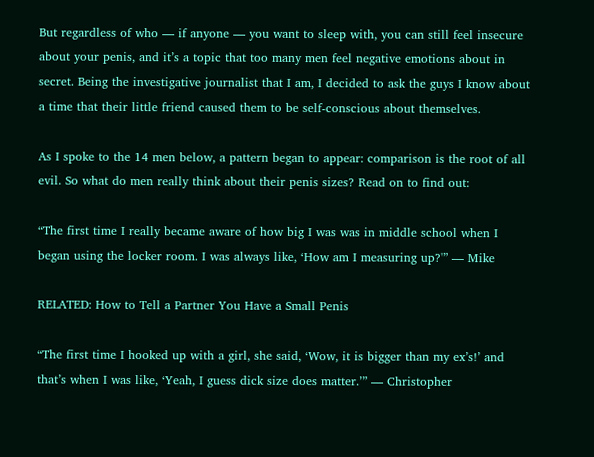But regardless of who — if anyone — you want to sleep with, you can still feel insecure about your penis, and it’s a topic that too many men feel negative emotions about in secret. Being the investigative journalist that I am, I decided to ask the guys I know about a time that their little friend caused them to be self-conscious about themselves.

As I spoke to the 14 men below, a pattern began to appear: comparison is the root of all evil. So what do men really think about their penis sizes? Read on to find out:

“The first time I really became aware of how big I was was in middle school when I began using the locker room. I was always like, ‘How am I measuring up?'” — Mike

RELATED: How to Tell a Partner You Have a Small Penis

“The first time I hooked up with a girl, she said, ‘Wow, it is bigger than my ex’s!’ and that’s when I was like, ‘Yeah, I guess dick size does matter.’” — Christopher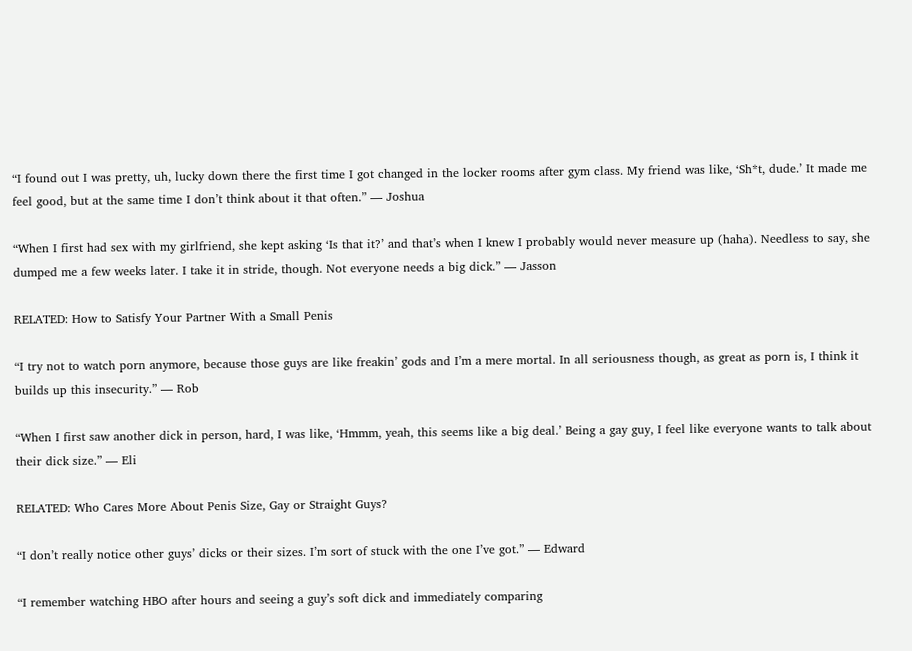“I found out I was pretty, uh, lucky down there the first time I got changed in the locker rooms after gym class. My friend was like, ‘Sh*t, dude.’ It made me feel good, but at the same time I don’t think about it that often.” — Joshua

“When I first had sex with my girlfriend, she kept asking ‘Is that it?’ and that’s when I knew I probably would never measure up (haha). Needless to say, she dumped me a few weeks later. I take it in stride, though. Not everyone needs a big dick.” — Jasson

RELATED: How to Satisfy Your Partner With a Small Penis

“I try not to watch porn anymore, because those guys are like freakin’ gods and I’m a mere mortal. In all seriousness though, as great as porn is, I think it builds up this insecurity.” — Rob

“When I first saw another dick in person, hard, I was like, ‘Hmmm, yeah, this seems like a big deal.’ Being a gay guy, I feel like everyone wants to talk about their dick size.” — Eli

RELATED: Who Cares More About Penis Size, Gay or Straight Guys?

“I don’t really notice other guys’ dicks or their sizes. I’m sort of stuck with the one I’ve got.” — Edward

“I remember watching HBO after hours and seeing a guy’s soft dick and immediately comparing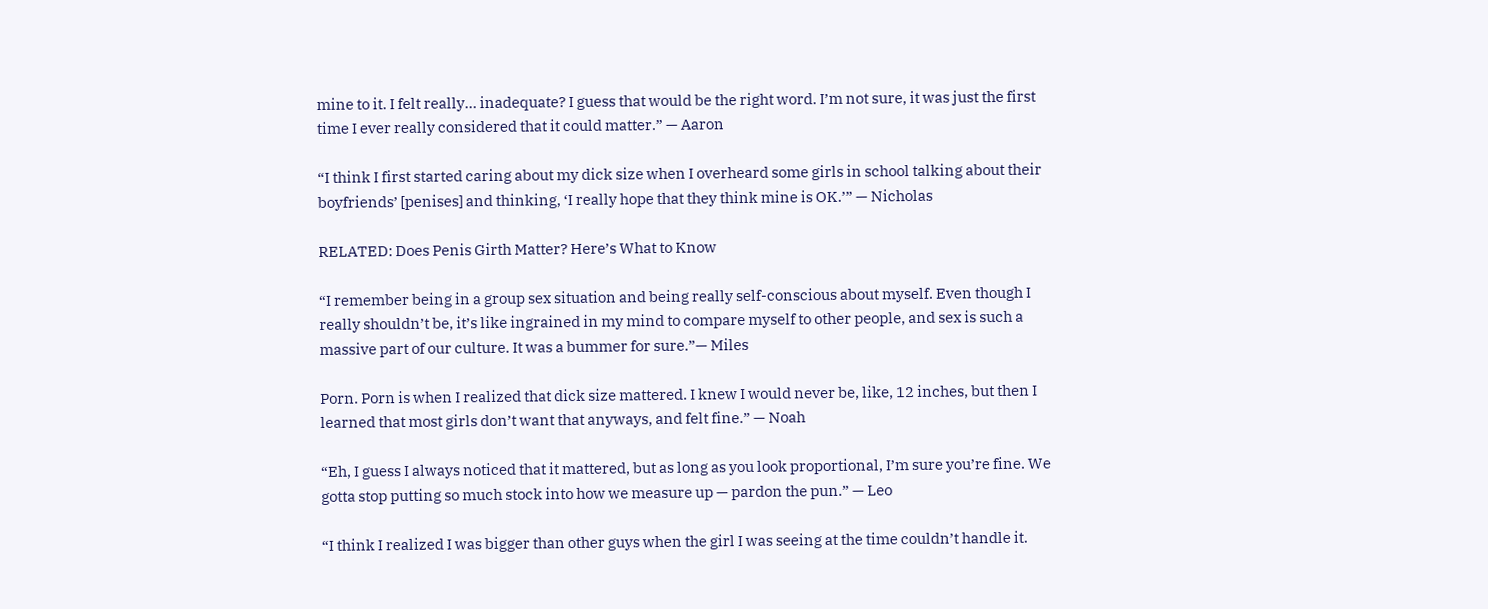mine to it. I felt really… inadequate? I guess that would be the right word. I’m not sure, it was just the first time I ever really considered that it could matter.” — Aaron

“I think I first started caring about my dick size when I overheard some girls in school talking about their boyfriends’ [penises] and thinking, ‘I really hope that they think mine is OK.’” — Nicholas

RELATED: Does Penis Girth Matter? Here’s What to Know

“I remember being in a group sex situation and being really self-conscious about myself. Even though I really shouldn’t be, it’s like ingrained in my mind to compare myself to other people, and sex is such a massive part of our culture. It was a bummer for sure.”— Miles

Porn. Porn is when I realized that dick size mattered. I knew I would never be, like, 12 inches, but then I learned that most girls don’t want that anyways, and felt fine.” — Noah

“Eh, I guess I always noticed that it mattered, but as long as you look proportional, I’m sure you’re fine. We gotta stop putting so much stock into how we measure up — pardon the pun.” — Leo

“I think I realized I was bigger than other guys when the girl I was seeing at the time couldn’t handle it.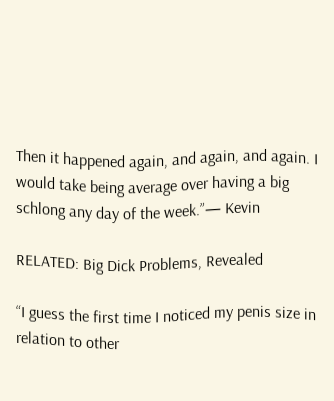Then it happened again, and again, and again. I would take being average over having a big schlong any day of the week.”— Kevin

RELATED: Big Dick Problems, Revealed

“I guess the first time I noticed my penis size in relation to other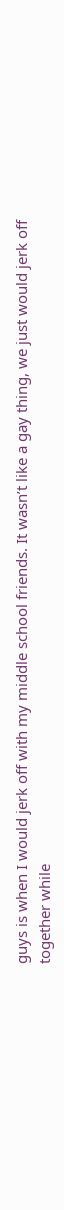guys is when I would jerk off with my middle school friends. It wasn’t like a gay thing, we just would jerk off together while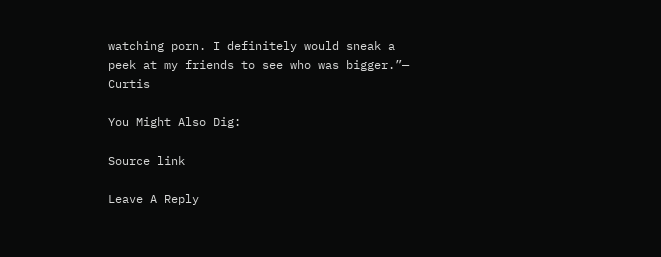watching porn. I definitely would sneak a peek at my friends to see who was bigger.”— Curtis

You Might Also Dig:

Source link

Leave A Reply